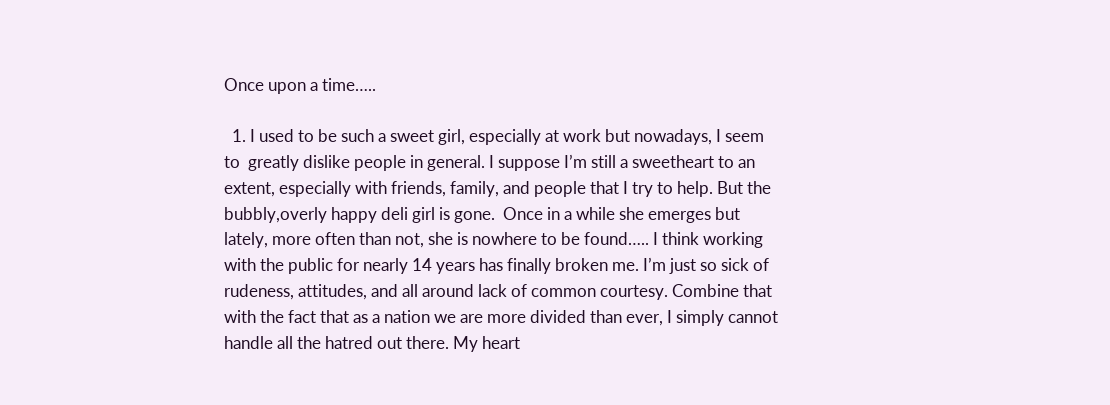Once upon a time…..

  1. I used to be such a sweet girl, especially at work but nowadays, I seem to  greatly dislike people in general. I suppose I’m still a sweetheart to an extent, especially with friends, family, and people that I try to help. But the bubbly,overly happy deli girl is gone.  Once in a while she emerges but lately, more often than not, she is nowhere to be found….. I think working with the public for nearly 14 years has finally broken me. I’m just so sick of rudeness, attitudes, and all around lack of common courtesy. Combine that with the fact that as a nation we are more divided than ever, I simply cannot handle all the hatred out there. My heart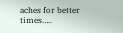aches for better times…..